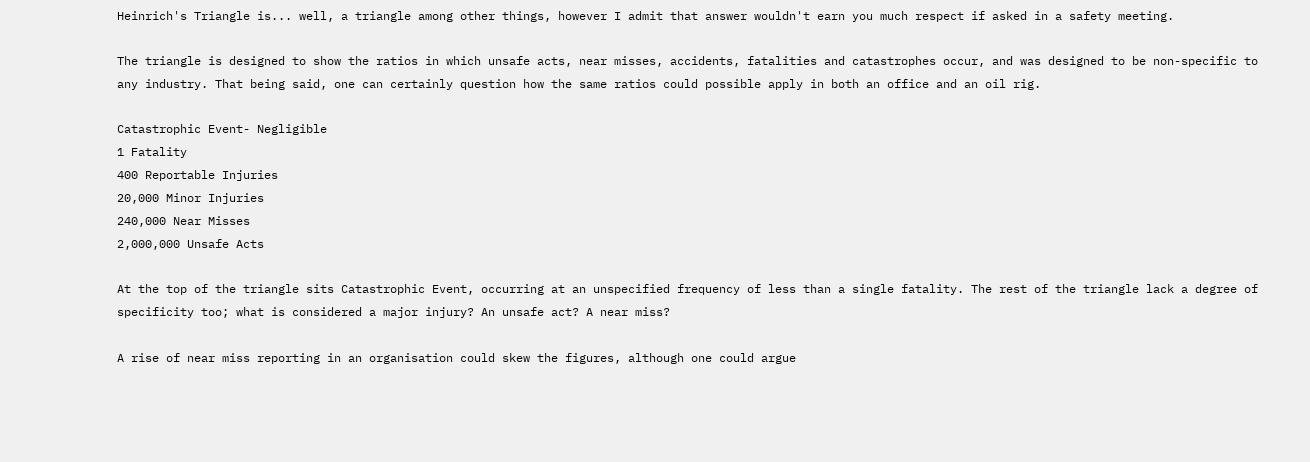Heinrich's Triangle is... well, a triangle among other things, however I admit that answer wouldn't earn you much respect if asked in a safety meeting.

The triangle is designed to show the ratios in which unsafe acts, near misses, accidents, fatalities and catastrophes occur, and was designed to be non-specific to any industry. That being said, one can certainly question how the same ratios could possible apply in both an office and an oil rig.

Catastrophic Event- Negligible
1 Fatality
400 Reportable Injuries
20,000 Minor Injuries
240,000 Near Misses
2,000,000 Unsafe Acts

At the top of the triangle sits Catastrophic Event, occurring at an unspecified frequency of less than a single fatality. The rest of the triangle lack a degree of specificity too; what is considered a major injury? An unsafe act? A near miss?

A rise of near miss reporting in an organisation could skew the figures, although one could argue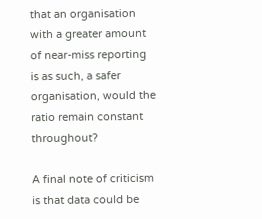that an organisation with a greater amount of near-miss reporting is as such, a safer organisation, would the ratio remain constant throughout?

A final note of criticism is that data could be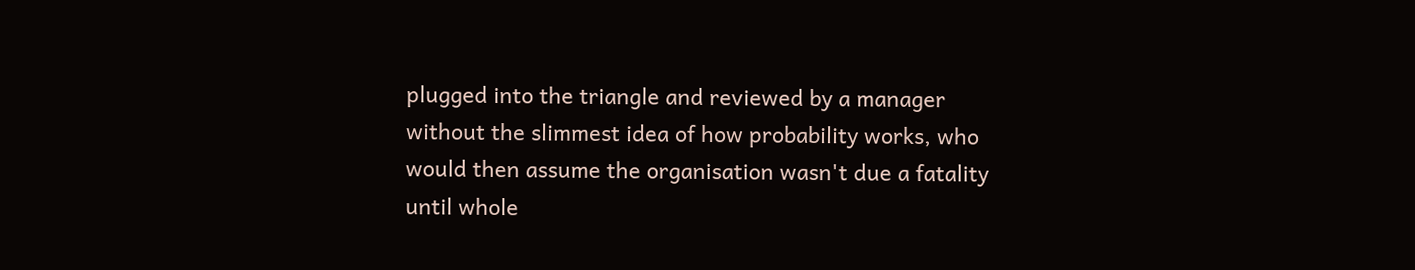plugged into the triangle and reviewed by a manager without the slimmest idea of how probability works, who would then assume the organisation wasn't due a fatality until whole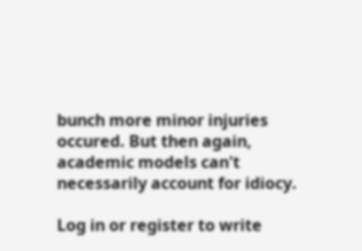bunch more minor injuries occured. But then again, academic models can't necessarily account for idiocy.

Log in or register to write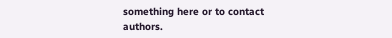something here or to contact authors.